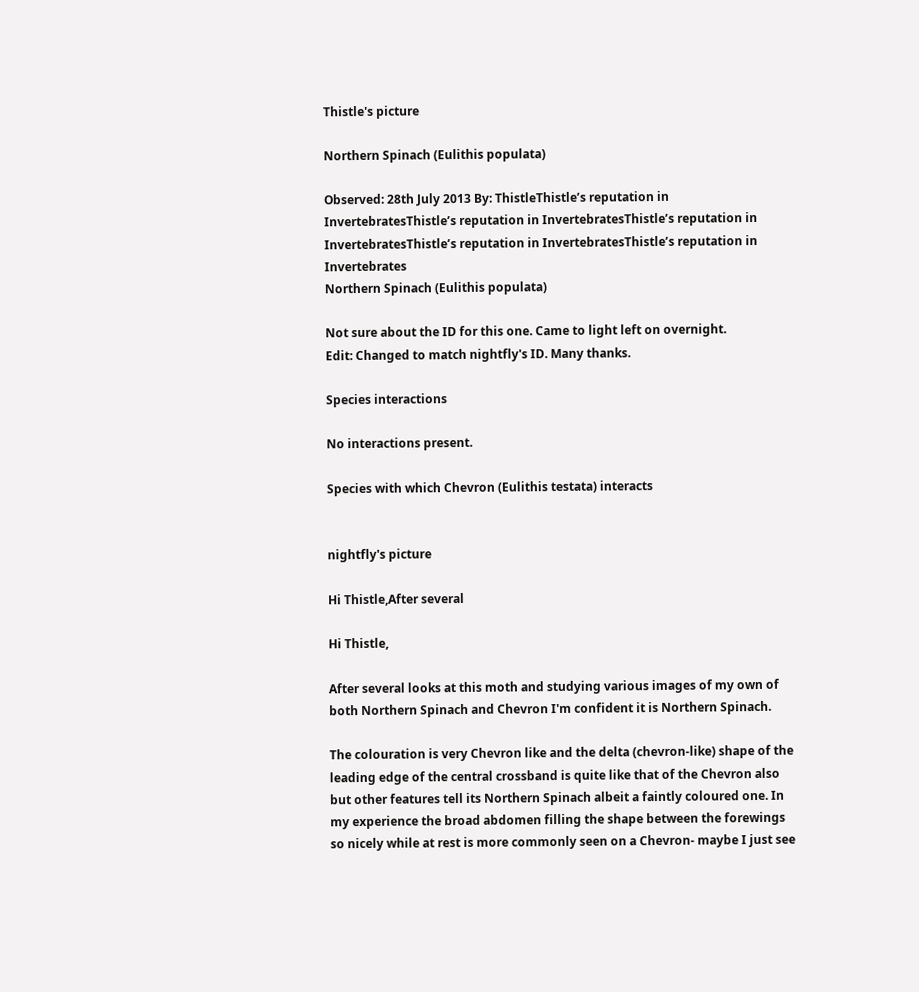Thistle's picture

Northern Spinach (Eulithis populata)

Observed: 28th July 2013 By: ThistleThistle’s reputation in InvertebratesThistle’s reputation in InvertebratesThistle’s reputation in InvertebratesThistle’s reputation in InvertebratesThistle’s reputation in Invertebrates
Northern Spinach (Eulithis populata)

Not sure about the ID for this one. Came to light left on overnight.
Edit: Changed to match nightfly's ID. Many thanks.

Species interactions

No interactions present.

Species with which Chevron (Eulithis testata) interacts


nightfly's picture

Hi Thistle,After several

Hi Thistle,

After several looks at this moth and studying various images of my own of both Northern Spinach and Chevron I'm confident it is Northern Spinach.

The colouration is very Chevron like and the delta (chevron-like) shape of the leading edge of the central crossband is quite like that of the Chevron also but other features tell its Northern Spinach albeit a faintly coloured one. In my experience the broad abdomen filling the shape between the forewings so nicely while at rest is more commonly seen on a Chevron- maybe I just see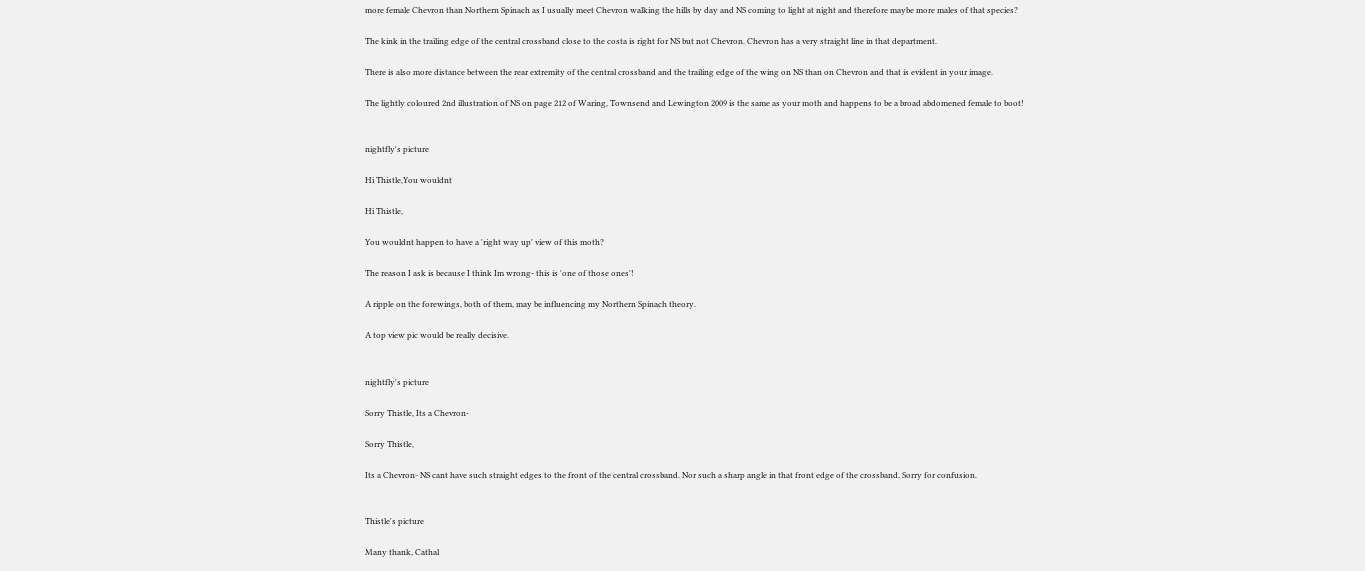more female Chevron than Northern Spinach as I usually meet Chevron walking the hills by day and NS coming to light at night and therefore maybe more males of that species?

The kink in the trailing edge of the central crossband close to the costa is right for NS but not Chevron. Chevron has a very straight line in that department.

There is also more distance between the rear extremity of the central crossband and the trailing edge of the wing on NS than on Chevron and that is evident in your image.

The lightly coloured 2nd illustration of NS on page 212 of Waring, Townsend and Lewington 2009 is the same as your moth and happens to be a broad abdomened female to boot!


nightfly's picture

Hi Thistle,You wouldnt

Hi Thistle,

You wouldnt happen to have a 'right way up' view of this moth?

The reason I ask is because I think Im wrong- this is 'one of those ones'!

A ripple on the forewings, both of them, may be influencing my Northern Spinach theory.

A top view pic would be really decisive.


nightfly's picture

Sorry Thistle, Its a Chevron-

Sorry Thistle,

Its a Chevron- NS cant have such straight edges to the front of the central crossband. Nor such a sharp angle in that front edge of the crossband. Sorry for confusion.


Thistle's picture

Many thank, Cathal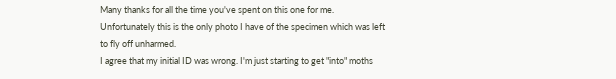Many thanks for all the time you've spent on this one for me. Unfortunately this is the only photo I have of the specimen which was left to fly off unharmed.
I agree that my initial ID was wrong. I'm just starting to get "into" moths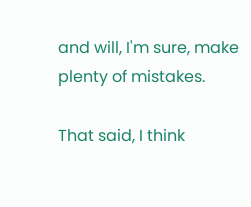and will, I'm sure, make plenty of mistakes.

That said, I think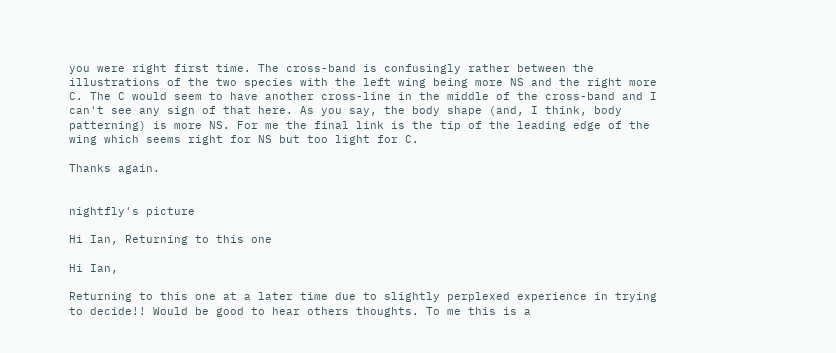you were right first time. The cross-band is confusingly rather between the illustrations of the two species with the left wing being more NS and the right more C. The C would seem to have another cross-line in the middle of the cross-band and I can't see any sign of that here. As you say, the body shape (and, I think, body patterning) is more NS. For me the final link is the tip of the leading edge of the wing which seems right for NS but too light for C.

Thanks again.


nightfly's picture

Hi Ian, Returning to this one

Hi Ian,

Returning to this one at a later time due to slightly perplexed experience in trying to decide!! Would be good to hear others thoughts. To me this is a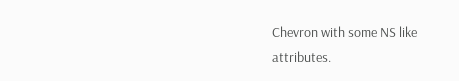Chevron with some NS like attributes.